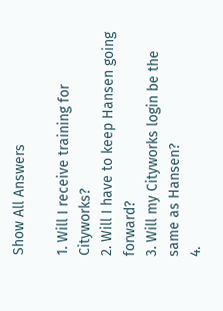Show All Answers

1. Will I receive training for Cityworks?
2. Will I have to keep Hansen going forward?
3. Will my Cityworks login be the same as Hansen?
4.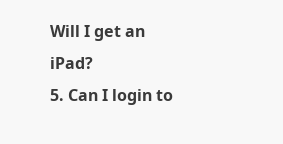Will I get an iPad?
5. Can I login to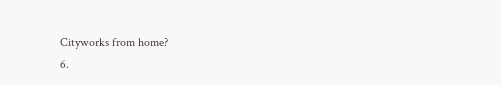Cityworks from home?
6.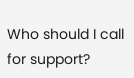Who should I call for support?